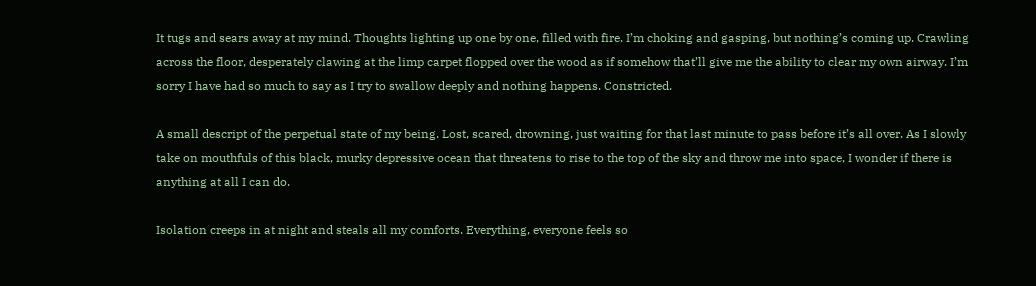It tugs and sears away at my mind. Thoughts lighting up one by one, filled with fire. I’m choking and gasping, but nothing’s coming up. Crawling across the floor, desperately clawing at the limp carpet flopped over the wood as if somehow that’ll give me the ability to clear my own airway. I’m sorry I have had so much to say as I try to swallow deeply and nothing happens. Constricted.

A small descript of the perpetual state of my being. Lost, scared, drowning, just waiting for that last minute to pass before it’s all over. As I slowly take on mouthfuls of this black, murky depressive ocean that threatens to rise to the top of the sky and throw me into space, I wonder if there is anything at all I can do.

Isolation creeps in at night and steals all my comforts. Everything, everyone feels so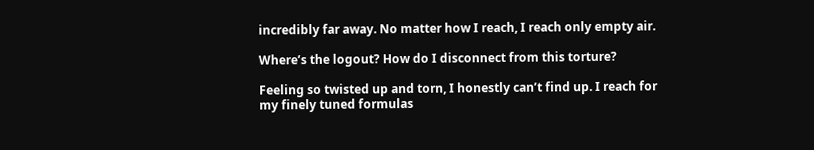incredibly far away. No matter how I reach, I reach only empty air.

Where’s the logout? How do I disconnect from this torture?

Feeling so twisted up and torn, I honestly can’t find up. I reach for my finely tuned formulas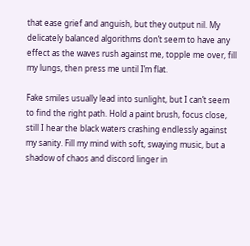that ease grief and anguish, but they output nil. My delicately balanced algorithms don’t seem to have any effect as the waves rush against me, topple me over, fill my lungs, then press me until I’m flat.

Fake smiles usually lead into sunlight, but I can’t seem to find the right path. Hold a paint brush, focus close, still I hear the black waters crashing endlessly against my sanity. Fill my mind with soft, swaying music, but a shadow of chaos and discord linger in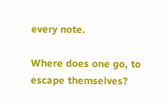every note.

Where does one go, to escape themselves?